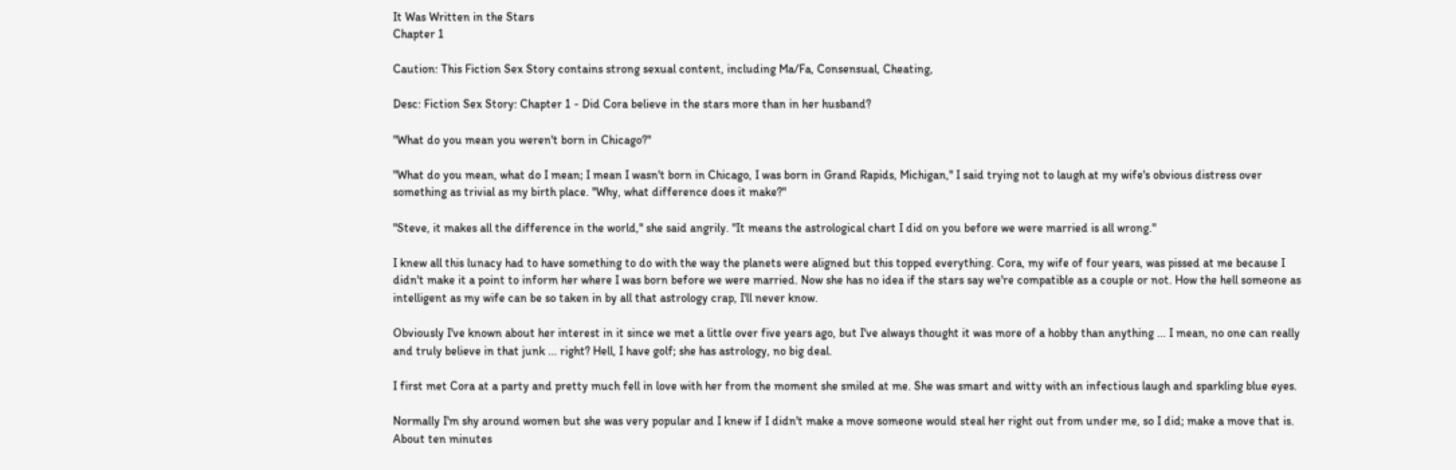It Was Written in the Stars
Chapter 1

Caution: This Fiction Sex Story contains strong sexual content, including Ma/Fa, Consensual, Cheating,

Desc: Fiction Sex Story: Chapter 1 - Did Cora believe in the stars more than in her husband?

"What do you mean you weren't born in Chicago?"

"What do you mean, what do I mean; I mean I wasn't born in Chicago, I was born in Grand Rapids, Michigan," I said trying not to laugh at my wife's obvious distress over something as trivial as my birth place. "Why, what difference does it make?"

"Steve, it makes all the difference in the world," she said angrily. "It means the astrological chart I did on you before we were married is all wrong."

I knew all this lunacy had to have something to do with the way the planets were aligned but this topped everything. Cora, my wife of four years, was pissed at me because I didn't make it a point to inform her where I was born before we were married. Now she has no idea if the stars say we're compatible as a couple or not. How the hell someone as intelligent as my wife can be so taken in by all that astrology crap, I'll never know.

Obviously I've known about her interest in it since we met a little over five years ago, but I've always thought it was more of a hobby than anything ... I mean, no one can really and truly believe in that junk ... right? Hell, I have golf; she has astrology, no big deal.

I first met Cora at a party and pretty much fell in love with her from the moment she smiled at me. She was smart and witty with an infectious laugh and sparkling blue eyes.

Normally I'm shy around women but she was very popular and I knew if I didn't make a move someone would steal her right out from under me, so I did; make a move that is. About ten minutes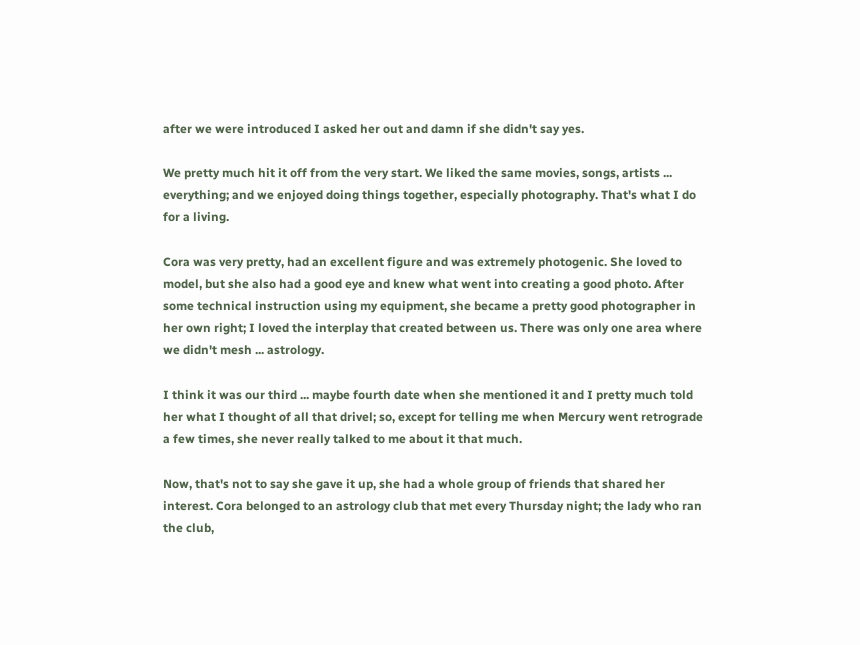after we were introduced I asked her out and damn if she didn't say yes.

We pretty much hit it off from the very start. We liked the same movies, songs, artists ... everything; and we enjoyed doing things together, especially photography. That's what I do for a living.

Cora was very pretty, had an excellent figure and was extremely photogenic. She loved to model, but she also had a good eye and knew what went into creating a good photo. After some technical instruction using my equipment, she became a pretty good photographer in her own right; I loved the interplay that created between us. There was only one area where we didn't mesh ... astrology.

I think it was our third ... maybe fourth date when she mentioned it and I pretty much told her what I thought of all that drivel; so, except for telling me when Mercury went retrograde a few times, she never really talked to me about it that much.

Now, that's not to say she gave it up, she had a whole group of friends that shared her interest. Cora belonged to an astrology club that met every Thursday night; the lady who ran the club,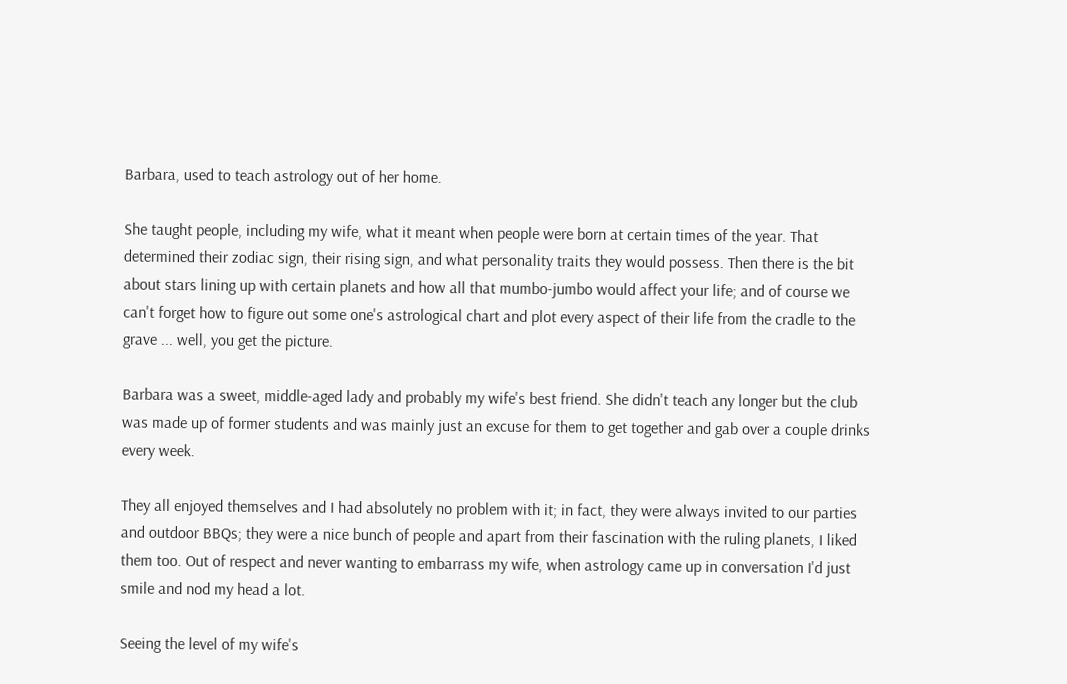Barbara, used to teach astrology out of her home.

She taught people, including my wife, what it meant when people were born at certain times of the year. That determined their zodiac sign, their rising sign, and what personality traits they would possess. Then there is the bit about stars lining up with certain planets and how all that mumbo-jumbo would affect your life; and of course we can't forget how to figure out some one's astrological chart and plot every aspect of their life from the cradle to the grave ... well, you get the picture.

Barbara was a sweet, middle-aged lady and probably my wife's best friend. She didn't teach any longer but the club was made up of former students and was mainly just an excuse for them to get together and gab over a couple drinks every week.

They all enjoyed themselves and I had absolutely no problem with it; in fact, they were always invited to our parties and outdoor BBQs; they were a nice bunch of people and apart from their fascination with the ruling planets, I liked them too. Out of respect and never wanting to embarrass my wife, when astrology came up in conversation I'd just smile and nod my head a lot.

Seeing the level of my wife's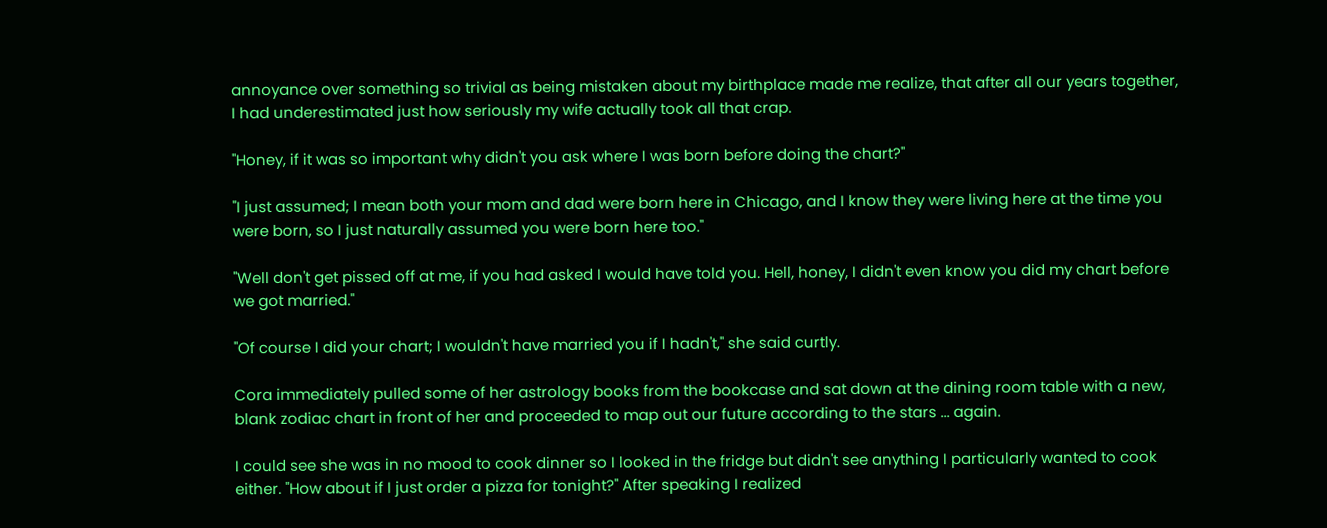annoyance over something so trivial as being mistaken about my birthplace made me realize, that after all our years together, I had underestimated just how seriously my wife actually took all that crap.

"Honey, if it was so important why didn't you ask where I was born before doing the chart?"

"I just assumed; I mean both your mom and dad were born here in Chicago, and I know they were living here at the time you were born, so I just naturally assumed you were born here too."

"Well don't get pissed off at me, if you had asked I would have told you. Hell, honey, I didn't even know you did my chart before we got married."

"Of course I did your chart; I wouldn't have married you if I hadn't," she said curtly.

Cora immediately pulled some of her astrology books from the bookcase and sat down at the dining room table with a new, blank zodiac chart in front of her and proceeded to map out our future according to the stars ... again.

I could see she was in no mood to cook dinner so I looked in the fridge but didn't see anything I particularly wanted to cook either. "How about if I just order a pizza for tonight?" After speaking I realized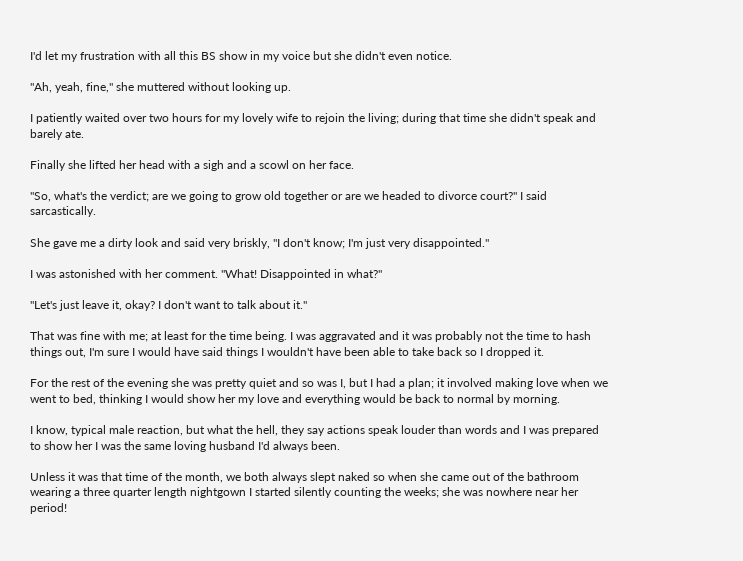I'd let my frustration with all this BS show in my voice but she didn't even notice.

"Ah, yeah, fine," she muttered without looking up.

I patiently waited over two hours for my lovely wife to rejoin the living; during that time she didn't speak and barely ate.

Finally she lifted her head with a sigh and a scowl on her face.

"So, what's the verdict; are we going to grow old together or are we headed to divorce court?" I said sarcastically.

She gave me a dirty look and said very briskly, "I don't know; I'm just very disappointed."

I was astonished with her comment. "What! Disappointed in what?"

"Let's just leave it, okay? I don't want to talk about it."

That was fine with me; at least for the time being. I was aggravated and it was probably not the time to hash things out, I'm sure I would have said things I wouldn't have been able to take back so I dropped it.

For the rest of the evening she was pretty quiet and so was I, but I had a plan; it involved making love when we went to bed, thinking I would show her my love and everything would be back to normal by morning.

I know, typical male reaction, but what the hell, they say actions speak louder than words and I was prepared to show her I was the same loving husband I'd always been.

Unless it was that time of the month, we both always slept naked so when she came out of the bathroom wearing a three quarter length nightgown I started silently counting the weeks; she was nowhere near her period!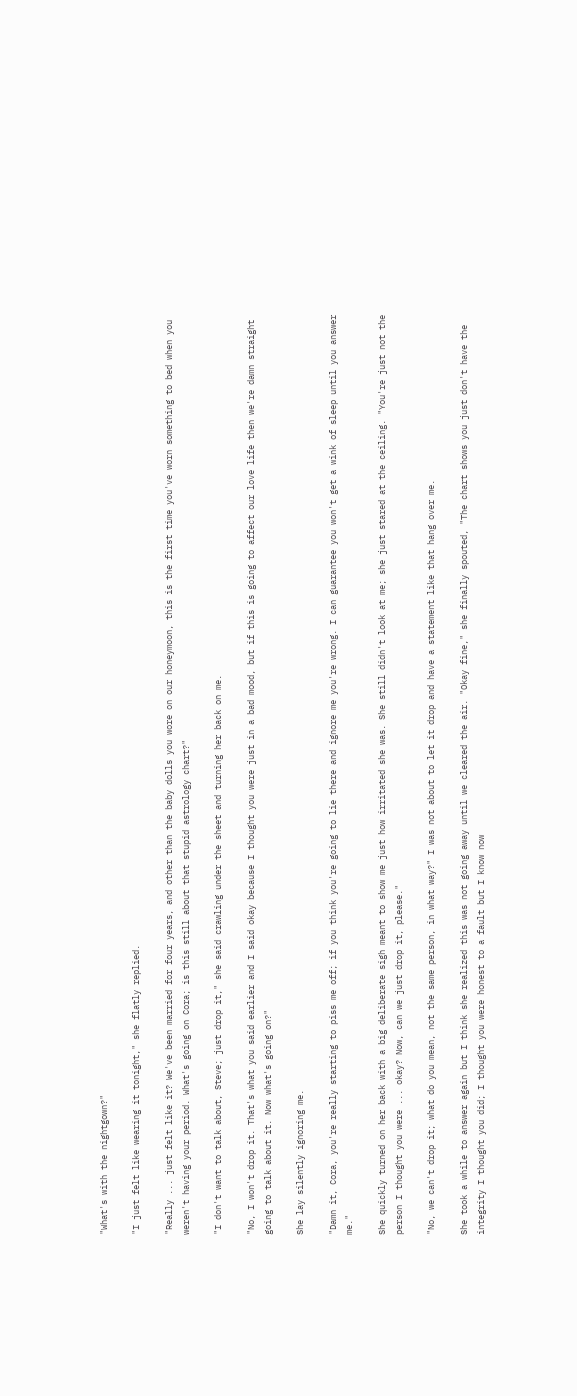"What's with the nightgown?"

"I just felt like wearing it tonight," she flatly replied.

"Really ... just felt like it? We've been married for four years, and other than the baby dolls you wore on our honeymoon, this is the first time you've worn something to bed when you weren't having your period. What's going on Cora; is this still about that stupid astrology chart?"

"I don't want to talk about, Steve; just drop it," she said crawling under the sheet and turning her back on me.

"No, I won't drop it. That's what you said earlier and I said okay because I thought you were just in a bad mood, but if this is going to affect our love life then we're damn straight going to talk about it. Now what's going on?"

She lay silently ignoring me.

"Damn it, Cora, you're really starting to piss me off; if you think you're going to lie there and ignore me you're wrong. I can guarantee you won't get a wink of sleep until you answer me."

She quickly turned on her back with a big deliberate sigh meant to show me just how irritated she was. She still didn't look at me; she just stared at the ceiling. "You're just not the person I thought you were ... okay? Now, can we just drop it, please."

"No, we can't drop it; what do you mean, not the same person, in what way?" I was not about to let it drop and have a statement like that hang over me.

She took a while to answer again but I think she realized this was not going away until we cleared the air. "Okay fine," she finally spouted, "The chart shows you just don't have the integrity I thought you did; I thought you were honest to a fault but I know now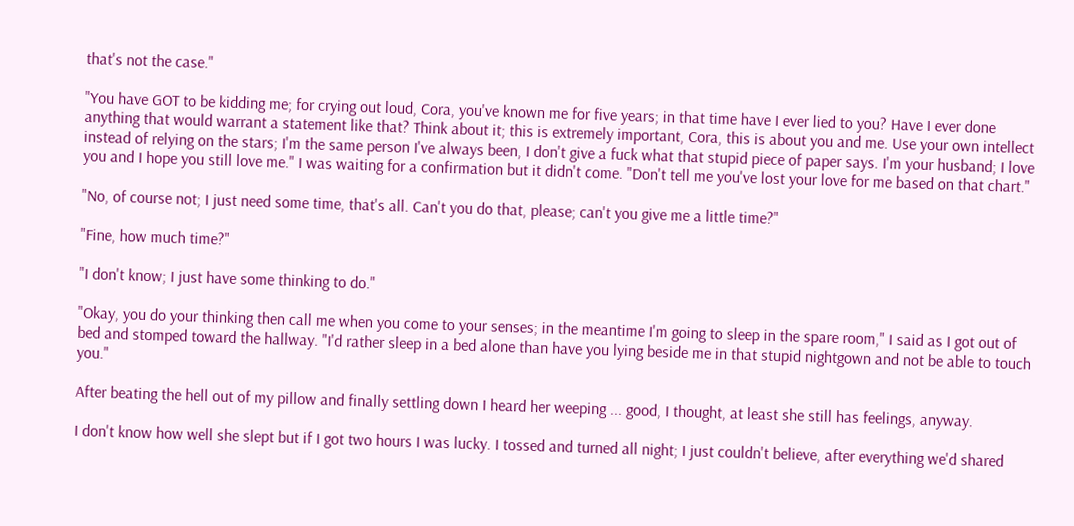that's not the case."

"You have GOT to be kidding me; for crying out loud, Cora, you've known me for five years; in that time have I ever lied to you? Have I ever done anything that would warrant a statement like that? Think about it; this is extremely important, Cora, this is about you and me. Use your own intellect instead of relying on the stars; I'm the same person I've always been, I don't give a fuck what that stupid piece of paper says. I'm your husband; I love you and I hope you still love me." I was waiting for a confirmation but it didn't come. "Don't tell me you've lost your love for me based on that chart."

"No, of course not; I just need some time, that's all. Can't you do that, please; can't you give me a little time?"

"Fine, how much time?"

"I don't know; I just have some thinking to do."

"Okay, you do your thinking then call me when you come to your senses; in the meantime I'm going to sleep in the spare room," I said as I got out of bed and stomped toward the hallway. "I'd rather sleep in a bed alone than have you lying beside me in that stupid nightgown and not be able to touch you."

After beating the hell out of my pillow and finally settling down I heard her weeping ... good, I thought, at least she still has feelings, anyway.

I don't know how well she slept but if I got two hours I was lucky. I tossed and turned all night; I just couldn't believe, after everything we'd shared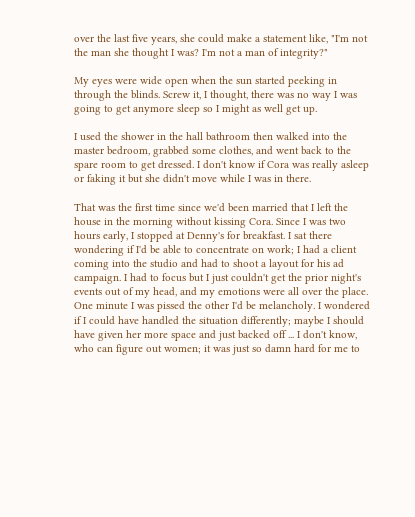over the last five years, she could make a statement like, "I'm not the man she thought I was? I'm not a man of integrity?"

My eyes were wide open when the sun started peeking in through the blinds. Screw it, I thought, there was no way I was going to get anymore sleep so I might as well get up.

I used the shower in the hall bathroom then walked into the master bedroom, grabbed some clothes, and went back to the spare room to get dressed. I don't know if Cora was really asleep or faking it but she didn't move while I was in there.

That was the first time since we'd been married that I left the house in the morning without kissing Cora. Since I was two hours early, I stopped at Denny's for breakfast. I sat there wondering if I'd be able to concentrate on work; I had a client coming into the studio and had to shoot a layout for his ad campaign. I had to focus but I just couldn't get the prior night's events out of my head, and my emotions were all over the place. One minute I was pissed the other I'd be melancholy. I wondered if I could have handled the situation differently; maybe I should have given her more space and just backed off ... I don't know, who can figure out women; it was just so damn hard for me to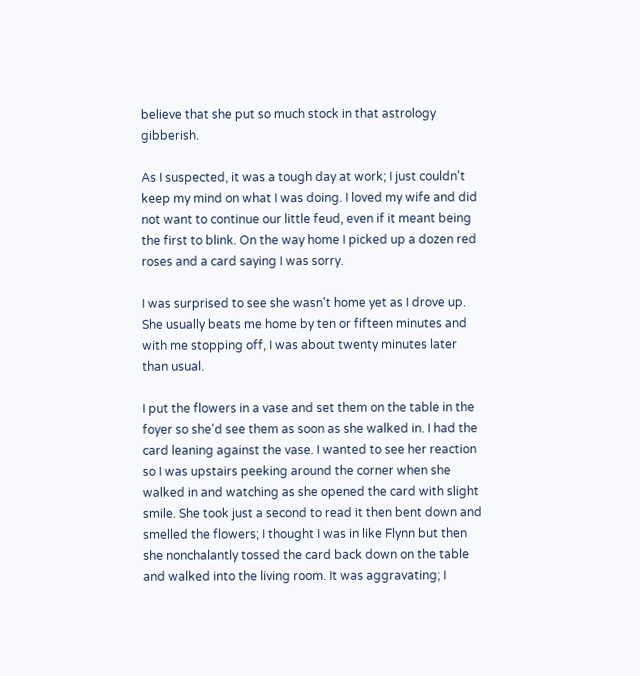believe that she put so much stock in that astrology gibberish.

As I suspected, it was a tough day at work; I just couldn't keep my mind on what I was doing. I loved my wife and did not want to continue our little feud, even if it meant being the first to blink. On the way home I picked up a dozen red roses and a card saying I was sorry.

I was surprised to see she wasn't home yet as I drove up. She usually beats me home by ten or fifteen minutes and with me stopping off, I was about twenty minutes later than usual.

I put the flowers in a vase and set them on the table in the foyer so she'd see them as soon as she walked in. I had the card leaning against the vase. I wanted to see her reaction so I was upstairs peeking around the corner when she walked in and watching as she opened the card with slight smile. She took just a second to read it then bent down and smelled the flowers; I thought I was in like Flynn but then she nonchalantly tossed the card back down on the table and walked into the living room. It was aggravating; I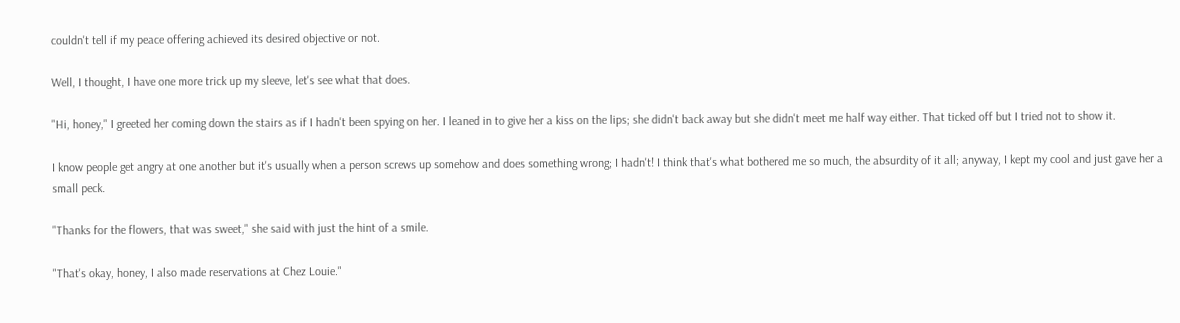couldn't tell if my peace offering achieved its desired objective or not.

Well, I thought, I have one more trick up my sleeve, let's see what that does.

"Hi, honey," I greeted her coming down the stairs as if I hadn't been spying on her. I leaned in to give her a kiss on the lips; she didn't back away but she didn't meet me half way either. That ticked off but I tried not to show it.

I know people get angry at one another but it's usually when a person screws up somehow and does something wrong; I hadn't! I think that's what bothered me so much, the absurdity of it all; anyway, I kept my cool and just gave her a small peck.

"Thanks for the flowers, that was sweet," she said with just the hint of a smile.

"That's okay, honey, I also made reservations at Chez Louie."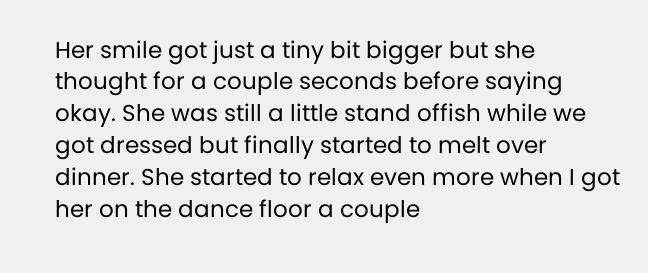Her smile got just a tiny bit bigger but she thought for a couple seconds before saying okay. She was still a little stand offish while we got dressed but finally started to melt over dinner. She started to relax even more when I got her on the dance floor a couple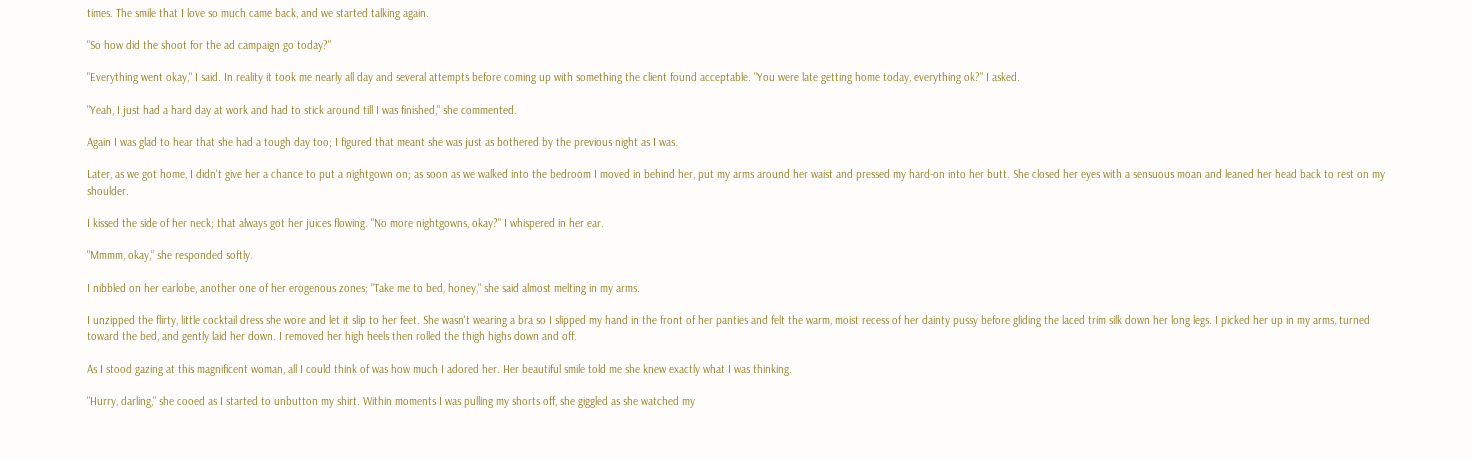times. The smile that I love so much came back, and we started talking again.

"So how did the shoot for the ad campaign go today?"

"Everything went okay," I said. In reality it took me nearly all day and several attempts before coming up with something the client found acceptable. "You were late getting home today, everything ok?" I asked.

"Yeah, I just had a hard day at work and had to stick around till I was finished," she commented.

Again I was glad to hear that she had a tough day too; I figured that meant she was just as bothered by the previous night as I was.

Later, as we got home, I didn't give her a chance to put a nightgown on; as soon as we walked into the bedroom I moved in behind her, put my arms around her waist and pressed my hard-on into her butt. She closed her eyes with a sensuous moan and leaned her head back to rest on my shoulder.

I kissed the side of her neck; that always got her juices flowing. "No more nightgowns, okay?" I whispered in her ear.

"Mmmm, okay," she responded softly.

I nibbled on her earlobe, another one of her erogenous zones; "Take me to bed, honey," she said almost melting in my arms.

I unzipped the flirty, little cocktail dress she wore and let it slip to her feet. She wasn't wearing a bra so I slipped my hand in the front of her panties and felt the warm, moist recess of her dainty pussy before gliding the laced trim silk down her long legs. I picked her up in my arms, turned toward the bed, and gently laid her down. I removed her high heels then rolled the thigh highs down and off.

As I stood gazing at this magnificent woman, all I could think of was how much I adored her. Her beautiful smile told me she knew exactly what I was thinking.

"Hurry, darling," she cooed as I started to unbutton my shirt. Within moments I was pulling my shorts off, she giggled as she watched my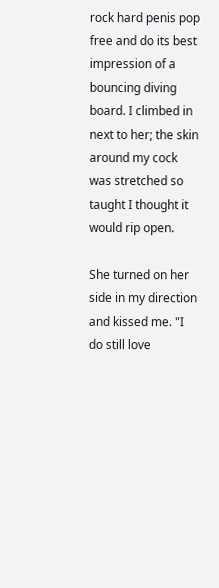rock hard penis pop free and do its best impression of a bouncing diving board. I climbed in next to her; the skin around my cock was stretched so taught I thought it would rip open.

She turned on her side in my direction and kissed me. "I do still love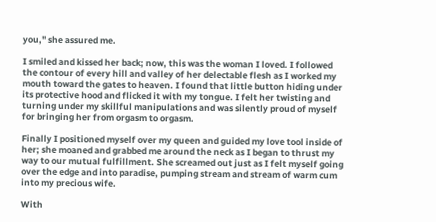you," she assured me.

I smiled and kissed her back; now, this was the woman I loved. I followed the contour of every hill and valley of her delectable flesh as I worked my mouth toward the gates to heaven. I found that little button hiding under its protective hood and flicked it with my tongue. I felt her twisting and turning under my skillful manipulations and was silently proud of myself for bringing her from orgasm to orgasm.

Finally I positioned myself over my queen and guided my love tool inside of her; she moaned and grabbed me around the neck as I began to thrust my way to our mutual fulfillment. She screamed out just as I felt myself going over the edge and into paradise, pumping stream and stream of warm cum into my precious wife.

With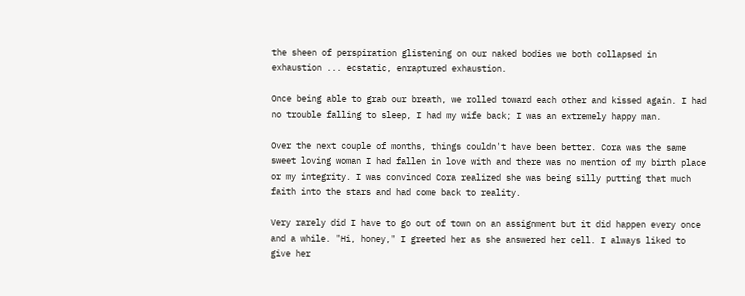the sheen of perspiration glistening on our naked bodies we both collapsed in exhaustion ... ecstatic, enraptured exhaustion.

Once being able to grab our breath, we rolled toward each other and kissed again. I had no trouble falling to sleep, I had my wife back; I was an extremely happy man.

Over the next couple of months, things couldn't have been better. Cora was the same sweet loving woman I had fallen in love with and there was no mention of my birth place or my integrity. I was convinced Cora realized she was being silly putting that much faith into the stars and had come back to reality.

Very rarely did I have to go out of town on an assignment but it did happen every once and a while. "Hi, honey," I greeted her as she answered her cell. I always liked to give her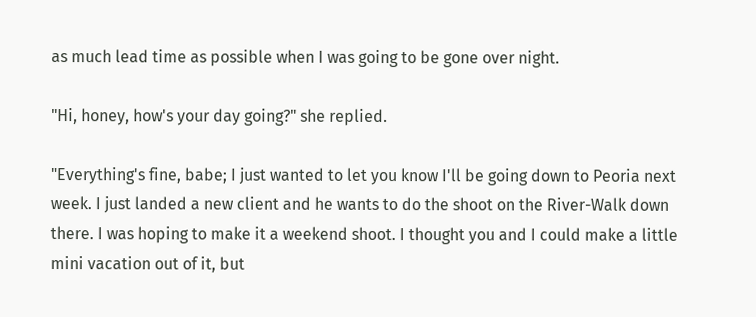as much lead time as possible when I was going to be gone over night.

"Hi, honey, how's your day going?" she replied.

"Everything's fine, babe; I just wanted to let you know I'll be going down to Peoria next week. I just landed a new client and he wants to do the shoot on the River-Walk down there. I was hoping to make it a weekend shoot. I thought you and I could make a little mini vacation out of it, but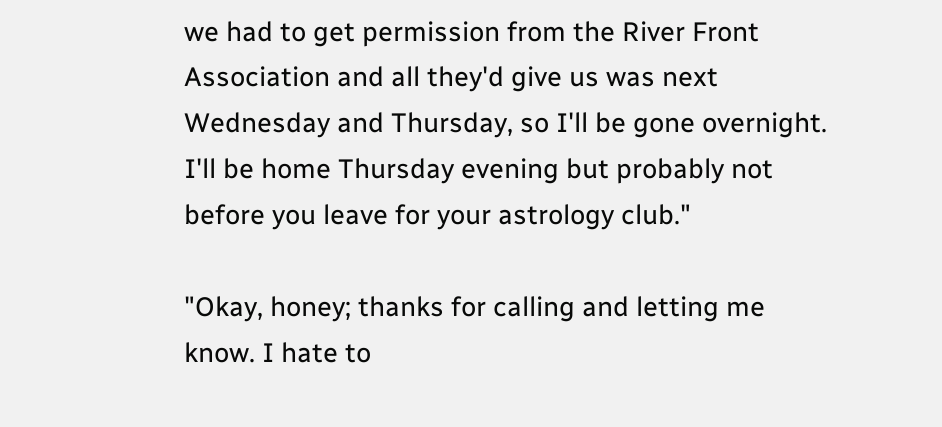we had to get permission from the River Front Association and all they'd give us was next Wednesday and Thursday, so I'll be gone overnight. I'll be home Thursday evening but probably not before you leave for your astrology club."

"Okay, honey; thanks for calling and letting me know. I hate to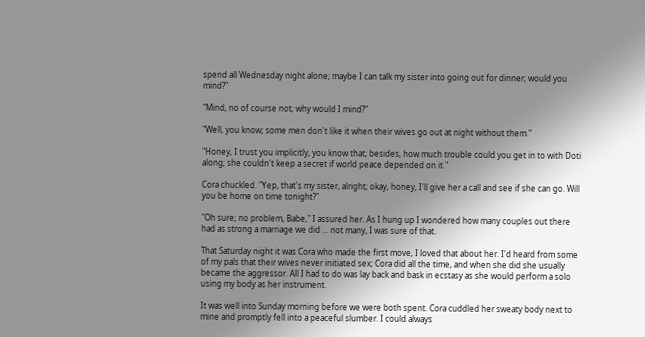spend all Wednesday night alone; maybe I can talk my sister into going out for dinner; would you mind?"

"Mind, no of course not; why would I mind?"

"Well, you know; some men don't like it when their wives go out at night without them."

"Honey, I trust you implicitly, you know that; besides, how much trouble could you get in to with Doti along; she couldn't keep a secret if world peace depended on it."

Cora chuckled. "Yep, that's my sister, alright; okay, honey, I'll give her a call and see if she can go. Will you be home on time tonight?"

"Oh sure; no problem, Babe," I assured her. As I hung up I wondered how many couples out there had as strong a marriage we did ... not many, I was sure of that.

That Saturday night it was Cora who made the first move, I loved that about her. I'd heard from some of my pals that their wives never initiated sex; Cora did all the time, and when she did she usually became the aggressor. All I had to do was lay back and bask in ecstasy as she would perform a solo using my body as her instrument.

It was well into Sunday morning before we were both spent. Cora cuddled her sweaty body next to mine and promptly fell into a peaceful slumber. I could always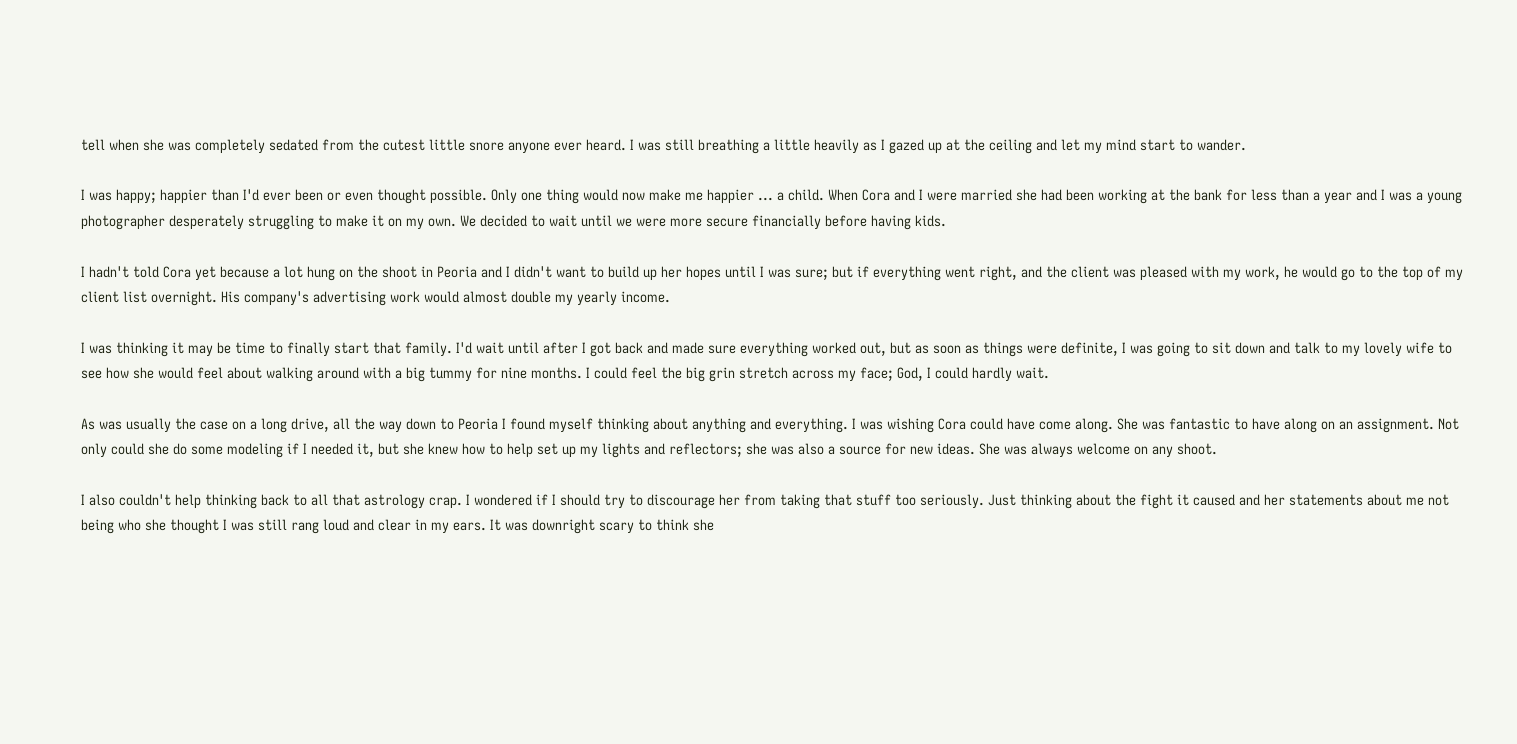tell when she was completely sedated from the cutest little snore anyone ever heard. I was still breathing a little heavily as I gazed up at the ceiling and let my mind start to wander.

I was happy; happier than I'd ever been or even thought possible. Only one thing would now make me happier ... a child. When Cora and I were married she had been working at the bank for less than a year and I was a young photographer desperately struggling to make it on my own. We decided to wait until we were more secure financially before having kids.

I hadn't told Cora yet because a lot hung on the shoot in Peoria and I didn't want to build up her hopes until I was sure; but if everything went right, and the client was pleased with my work, he would go to the top of my client list overnight. His company's advertising work would almost double my yearly income.

I was thinking it may be time to finally start that family. I'd wait until after I got back and made sure everything worked out, but as soon as things were definite, I was going to sit down and talk to my lovely wife to see how she would feel about walking around with a big tummy for nine months. I could feel the big grin stretch across my face; God, I could hardly wait.

As was usually the case on a long drive, all the way down to Peoria I found myself thinking about anything and everything. I was wishing Cora could have come along. She was fantastic to have along on an assignment. Not only could she do some modeling if I needed it, but she knew how to help set up my lights and reflectors; she was also a source for new ideas. She was always welcome on any shoot.

I also couldn't help thinking back to all that astrology crap. I wondered if I should try to discourage her from taking that stuff too seriously. Just thinking about the fight it caused and her statements about me not being who she thought I was still rang loud and clear in my ears. It was downright scary to think she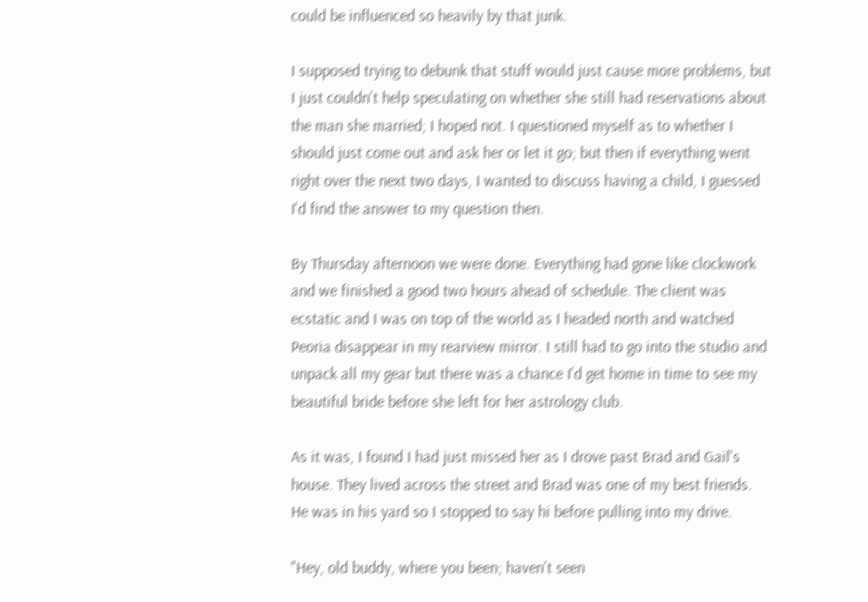could be influenced so heavily by that junk.

I supposed trying to debunk that stuff would just cause more problems, but I just couldn't help speculating on whether she still had reservations about the man she married; I hoped not. I questioned myself as to whether I should just come out and ask her or let it go; but then if everything went right over the next two days, I wanted to discuss having a child, I guessed I'd find the answer to my question then.

By Thursday afternoon we were done. Everything had gone like clockwork and we finished a good two hours ahead of schedule. The client was ecstatic and I was on top of the world as I headed north and watched Peoria disappear in my rearview mirror. I still had to go into the studio and unpack all my gear but there was a chance I'd get home in time to see my beautiful bride before she left for her astrology club.

As it was, I found I had just missed her as I drove past Brad and Gail's house. They lived across the street and Brad was one of my best friends. He was in his yard so I stopped to say hi before pulling into my drive.

"Hey, old buddy, where you been; haven't seen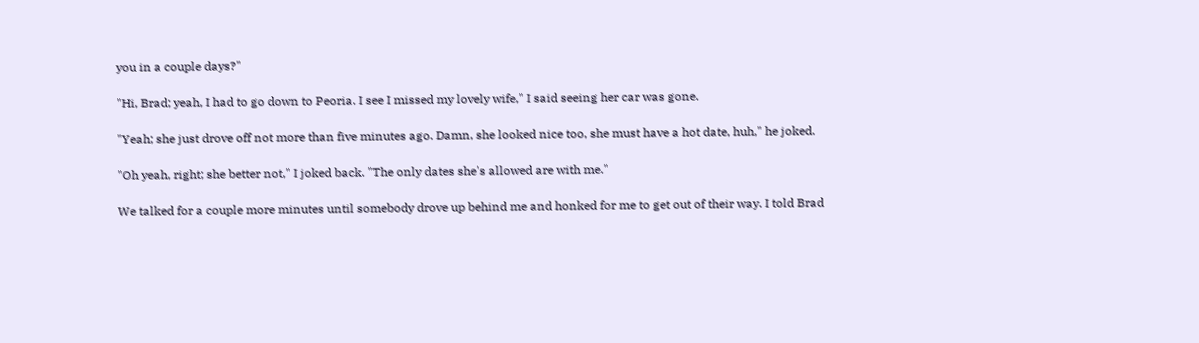you in a couple days?"

"Hi, Brad; yeah, I had to go down to Peoria. I see I missed my lovely wife," I said seeing her car was gone.

"Yeah; she just drove off not more than five minutes ago. Damn, she looked nice too, she must have a hot date, huh," he joked.

"Oh yeah, right; she better not," I joked back. "The only dates she's allowed are with me."

We talked for a couple more minutes until somebody drove up behind me and honked for me to get out of their way. I told Brad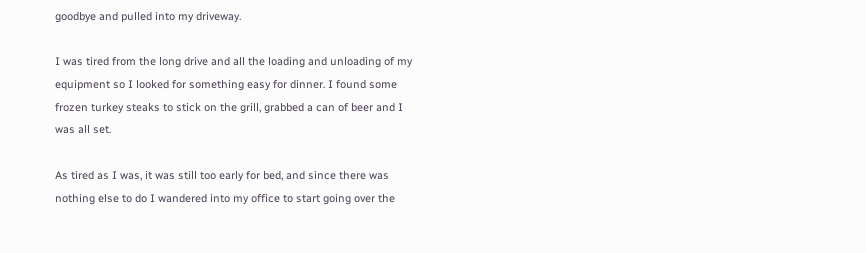goodbye and pulled into my driveway.

I was tired from the long drive and all the loading and unloading of my equipment so I looked for something easy for dinner. I found some frozen turkey steaks to stick on the grill, grabbed a can of beer and I was all set.

As tired as I was, it was still too early for bed, and since there was nothing else to do I wandered into my office to start going over the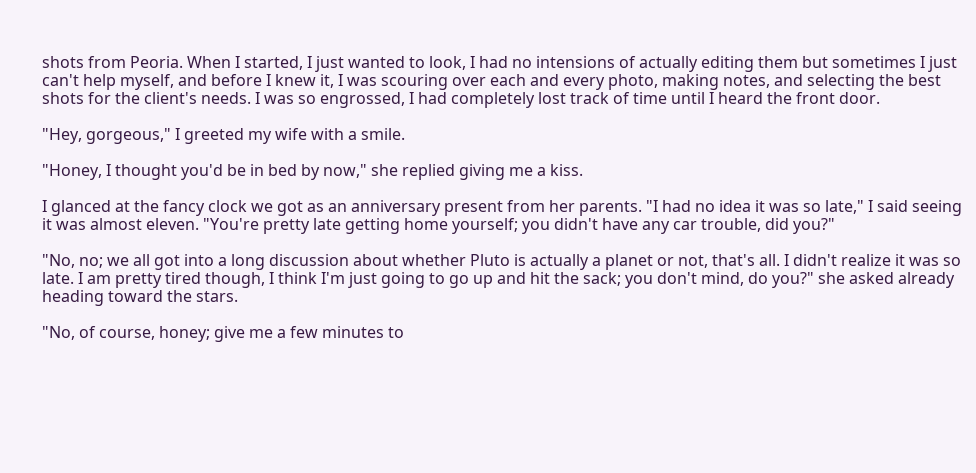shots from Peoria. When I started, I just wanted to look, I had no intensions of actually editing them but sometimes I just can't help myself, and before I knew it, I was scouring over each and every photo, making notes, and selecting the best shots for the client's needs. I was so engrossed, I had completely lost track of time until I heard the front door.

"Hey, gorgeous," I greeted my wife with a smile.

"Honey, I thought you'd be in bed by now," she replied giving me a kiss.

I glanced at the fancy clock we got as an anniversary present from her parents. "I had no idea it was so late," I said seeing it was almost eleven. "You're pretty late getting home yourself; you didn't have any car trouble, did you?"

"No, no; we all got into a long discussion about whether Pluto is actually a planet or not, that's all. I didn't realize it was so late. I am pretty tired though, I think I'm just going to go up and hit the sack; you don't mind, do you?" she asked already heading toward the stars.

"No, of course, honey; give me a few minutes to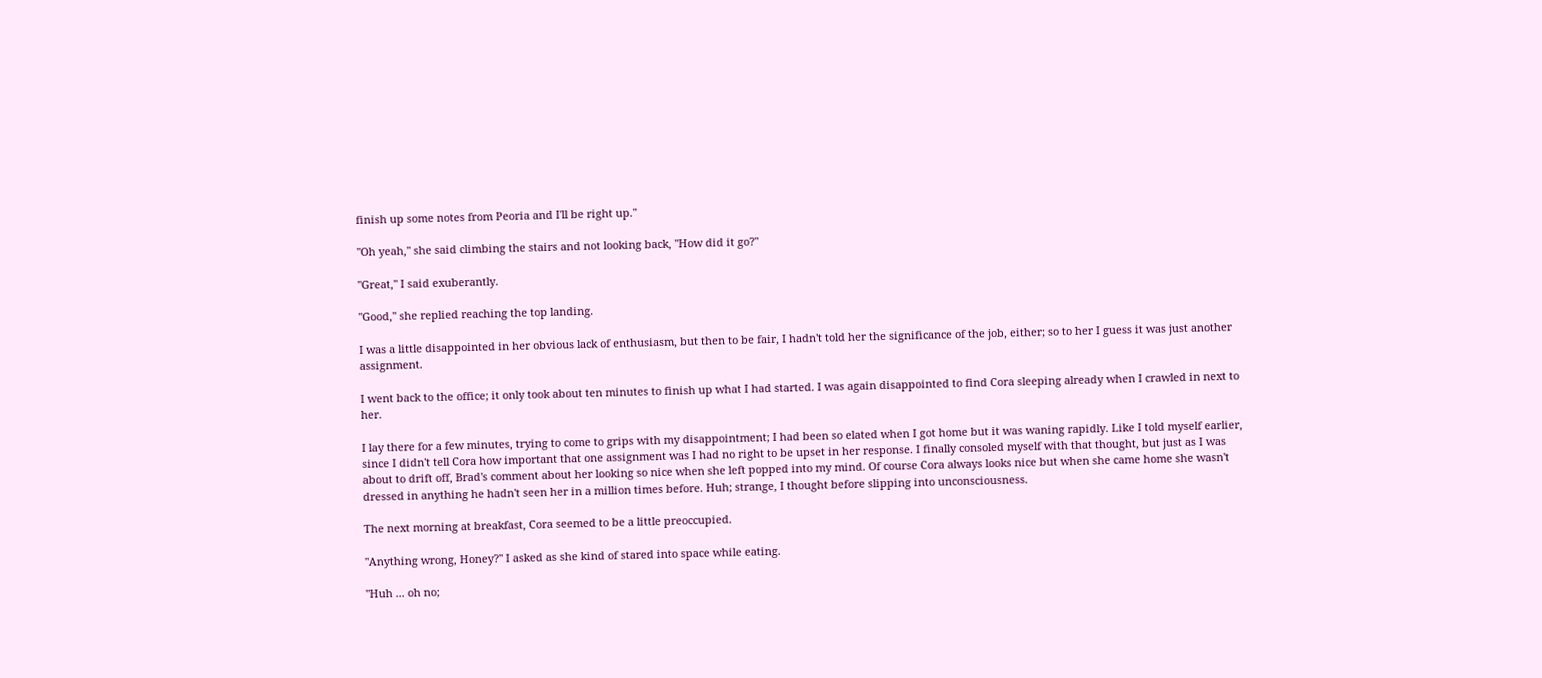finish up some notes from Peoria and I'll be right up."

"Oh yeah," she said climbing the stairs and not looking back, "How did it go?"

"Great," I said exuberantly.

"Good," she replied reaching the top landing.

I was a little disappointed in her obvious lack of enthusiasm, but then to be fair, I hadn't told her the significance of the job, either; so to her I guess it was just another assignment.

I went back to the office; it only took about ten minutes to finish up what I had started. I was again disappointed to find Cora sleeping already when I crawled in next to her.

I lay there for a few minutes, trying to come to grips with my disappointment; I had been so elated when I got home but it was waning rapidly. Like I told myself earlier, since I didn't tell Cora how important that one assignment was I had no right to be upset in her response. I finally consoled myself with that thought, but just as I was about to drift off, Brad's comment about her looking so nice when she left popped into my mind. Of course Cora always looks nice but when she came home she wasn't dressed in anything he hadn't seen her in a million times before. Huh; strange, I thought before slipping into unconsciousness.

The next morning at breakfast, Cora seemed to be a little preoccupied.

"Anything wrong, Honey?" I asked as she kind of stared into space while eating.

"Huh ... oh no;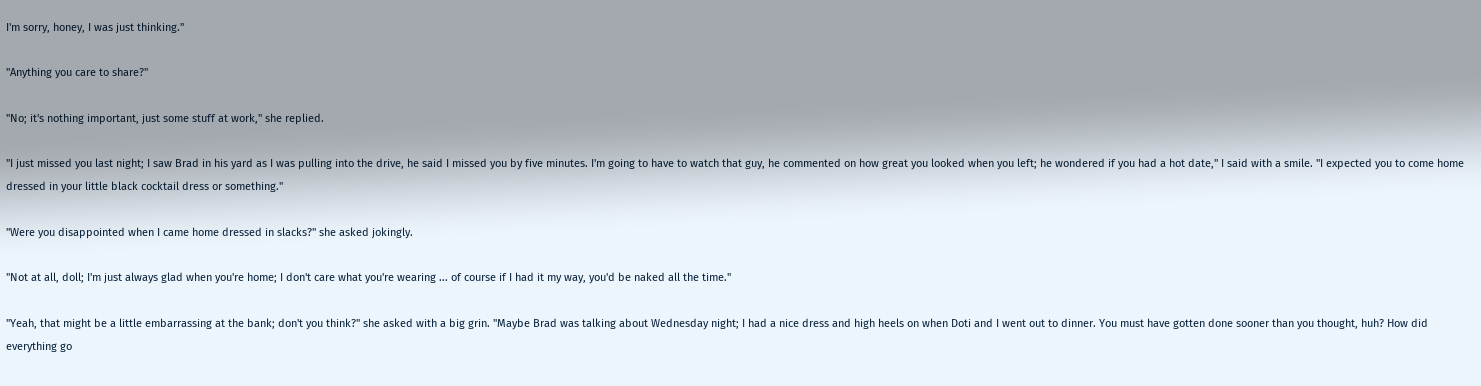I'm sorry, honey, I was just thinking."

"Anything you care to share?"

"No; it's nothing important, just some stuff at work," she replied.

"I just missed you last night; I saw Brad in his yard as I was pulling into the drive, he said I missed you by five minutes. I'm going to have to watch that guy, he commented on how great you looked when you left; he wondered if you had a hot date," I said with a smile. "I expected you to come home dressed in your little black cocktail dress or something."

"Were you disappointed when I came home dressed in slacks?" she asked jokingly.

"Not at all, doll; I'm just always glad when you're home; I don't care what you're wearing ... of course if I had it my way, you'd be naked all the time."

"Yeah, that might be a little embarrassing at the bank; don't you think?" she asked with a big grin. "Maybe Brad was talking about Wednesday night; I had a nice dress and high heels on when Doti and I went out to dinner. You must have gotten done sooner than you thought, huh? How did everything go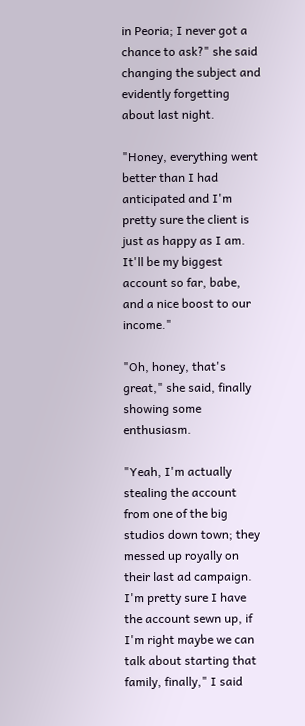in Peoria; I never got a chance to ask?" she said changing the subject and evidently forgetting about last night.

"Honey, everything went better than I had anticipated and I'm pretty sure the client is just as happy as I am. It'll be my biggest account so far, babe, and a nice boost to our income."

"Oh, honey, that's great," she said, finally showing some enthusiasm.

"Yeah, I'm actually stealing the account from one of the big studios down town; they messed up royally on their last ad campaign. I'm pretty sure I have the account sewn up, if I'm right maybe we can talk about starting that family, finally," I said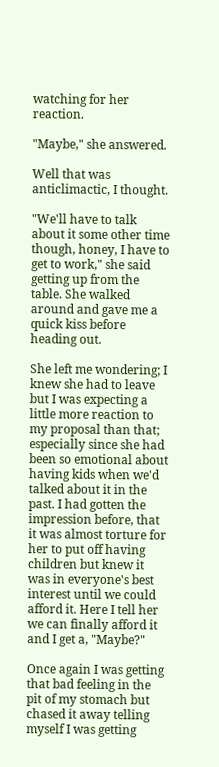watching for her reaction.

"Maybe," she answered.

Well that was anticlimactic, I thought.

"We'll have to talk about it some other time though, honey, I have to get to work," she said getting up from the table. She walked around and gave me a quick kiss before heading out.

She left me wondering; I knew she had to leave but I was expecting a little more reaction to my proposal than that; especially since she had been so emotional about having kids when we'd talked about it in the past. I had gotten the impression before, that it was almost torture for her to put off having children but knew it was in everyone's best interest until we could afford it. Here I tell her we can finally afford it and I get a, "Maybe?"

Once again I was getting that bad feeling in the pit of my stomach but chased it away telling myself I was getting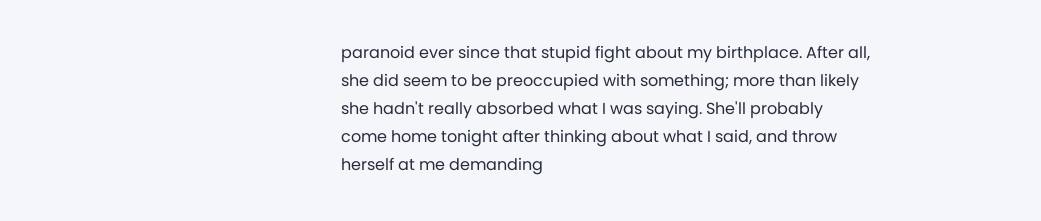paranoid ever since that stupid fight about my birthplace. After all, she did seem to be preoccupied with something; more than likely she hadn't really absorbed what I was saying. She'll probably come home tonight after thinking about what I said, and throw herself at me demanding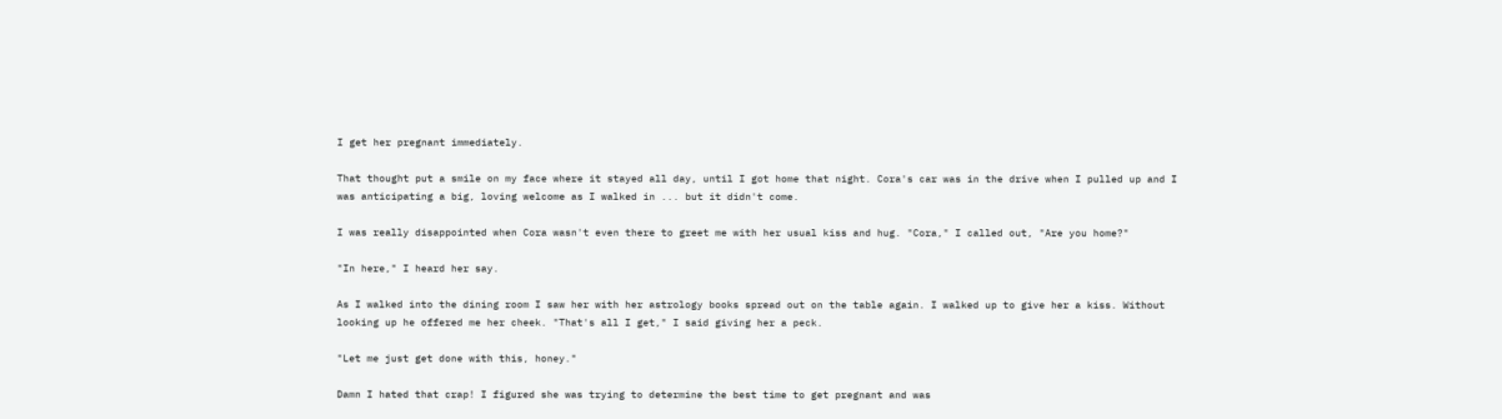I get her pregnant immediately.

That thought put a smile on my face where it stayed all day, until I got home that night. Cora's car was in the drive when I pulled up and I was anticipating a big, loving welcome as I walked in ... but it didn't come.

I was really disappointed when Cora wasn't even there to greet me with her usual kiss and hug. "Cora," I called out, "Are you home?"

"In here," I heard her say.

As I walked into the dining room I saw her with her astrology books spread out on the table again. I walked up to give her a kiss. Without looking up he offered me her cheek. "That's all I get," I said giving her a peck.

"Let me just get done with this, honey."

Damn I hated that crap! I figured she was trying to determine the best time to get pregnant and was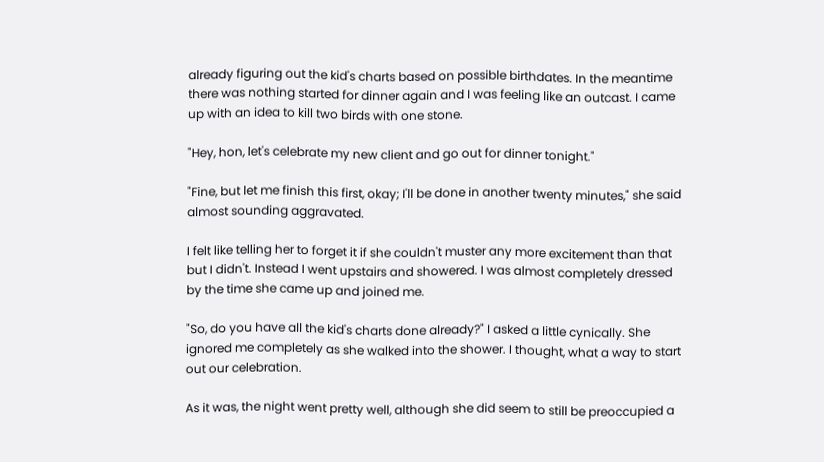already figuring out the kid's charts based on possible birthdates. In the meantime there was nothing started for dinner again and I was feeling like an outcast. I came up with an idea to kill two birds with one stone.

"Hey, hon, let's celebrate my new client and go out for dinner tonight."

"Fine, but let me finish this first, okay; I'll be done in another twenty minutes," she said almost sounding aggravated.

I felt like telling her to forget it if she couldn't muster any more excitement than that but I didn't. Instead I went upstairs and showered. I was almost completely dressed by the time she came up and joined me.

"So, do you have all the kid's charts done already?" I asked a little cynically. She ignored me completely as she walked into the shower. I thought, what a way to start out our celebration.

As it was, the night went pretty well, although she did seem to still be preoccupied a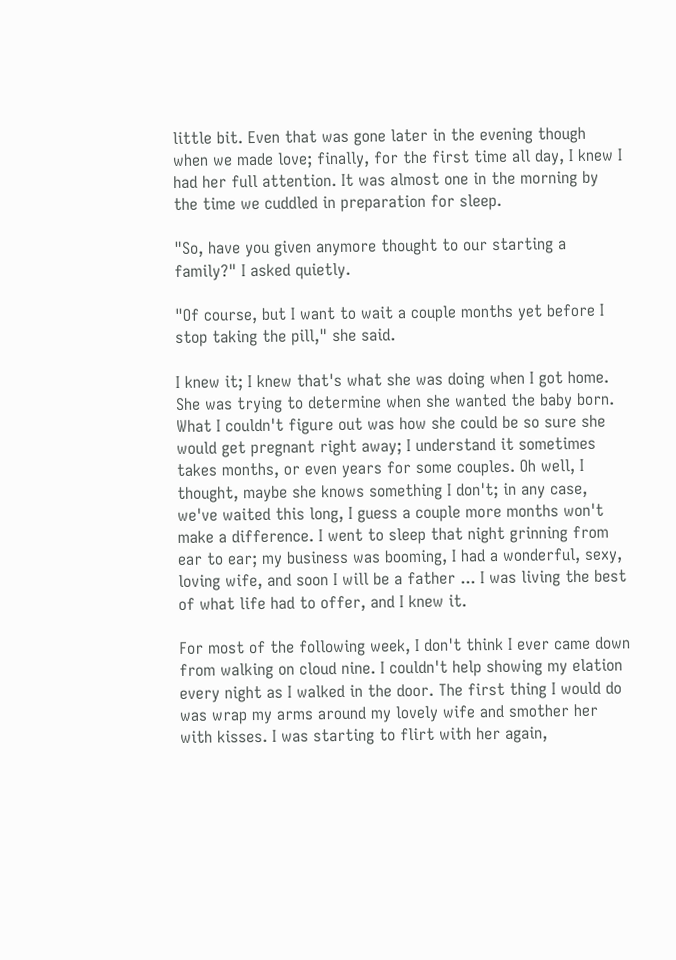little bit. Even that was gone later in the evening though when we made love; finally, for the first time all day, I knew I had her full attention. It was almost one in the morning by the time we cuddled in preparation for sleep.

"So, have you given anymore thought to our starting a family?" I asked quietly.

"Of course, but I want to wait a couple months yet before I stop taking the pill," she said.

I knew it; I knew that's what she was doing when I got home. She was trying to determine when she wanted the baby born. What I couldn't figure out was how she could be so sure she would get pregnant right away; I understand it sometimes takes months, or even years for some couples. Oh well, I thought, maybe she knows something I don't; in any case, we've waited this long, I guess a couple more months won't make a difference. I went to sleep that night grinning from ear to ear; my business was booming, I had a wonderful, sexy, loving wife, and soon I will be a father ... I was living the best of what life had to offer, and I knew it.

For most of the following week, I don't think I ever came down from walking on cloud nine. I couldn't help showing my elation every night as I walked in the door. The first thing I would do was wrap my arms around my lovely wife and smother her with kisses. I was starting to flirt with her again,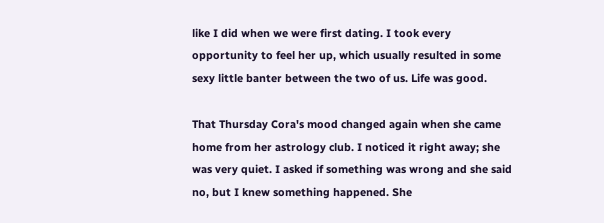like I did when we were first dating. I took every opportunity to feel her up, which usually resulted in some sexy little banter between the two of us. Life was good.

That Thursday Cora's mood changed again when she came home from her astrology club. I noticed it right away; she was very quiet. I asked if something was wrong and she said no, but I knew something happened. She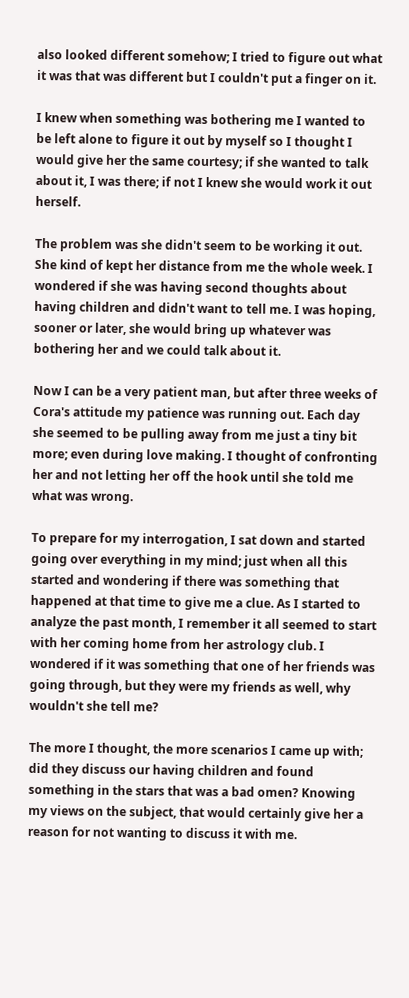also looked different somehow; I tried to figure out what it was that was different but I couldn't put a finger on it.

I knew when something was bothering me I wanted to be left alone to figure it out by myself so I thought I would give her the same courtesy; if she wanted to talk about it, I was there; if not I knew she would work it out herself.

The problem was she didn't seem to be working it out. She kind of kept her distance from me the whole week. I wondered if she was having second thoughts about having children and didn't want to tell me. I was hoping, sooner or later, she would bring up whatever was bothering her and we could talk about it.

Now I can be a very patient man, but after three weeks of Cora's attitude my patience was running out. Each day she seemed to be pulling away from me just a tiny bit more; even during love making. I thought of confronting her and not letting her off the hook until she told me what was wrong.

To prepare for my interrogation, I sat down and started going over everything in my mind; just when all this started and wondering if there was something that happened at that time to give me a clue. As I started to analyze the past month, I remember it all seemed to start with her coming home from her astrology club. I wondered if it was something that one of her friends was going through, but they were my friends as well, why wouldn't she tell me?

The more I thought, the more scenarios I came up with; did they discuss our having children and found something in the stars that was a bad omen? Knowing my views on the subject, that would certainly give her a reason for not wanting to discuss it with me.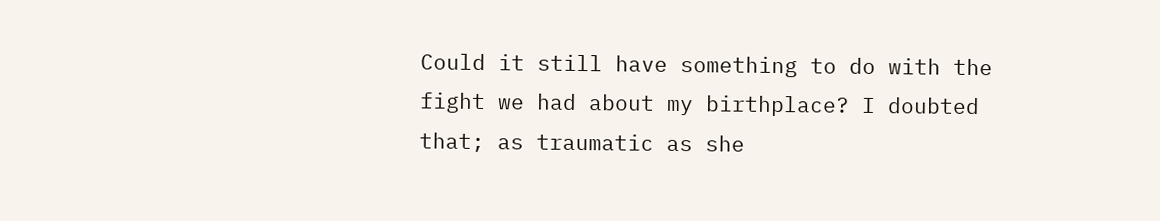Could it still have something to do with the fight we had about my birthplace? I doubted that; as traumatic as she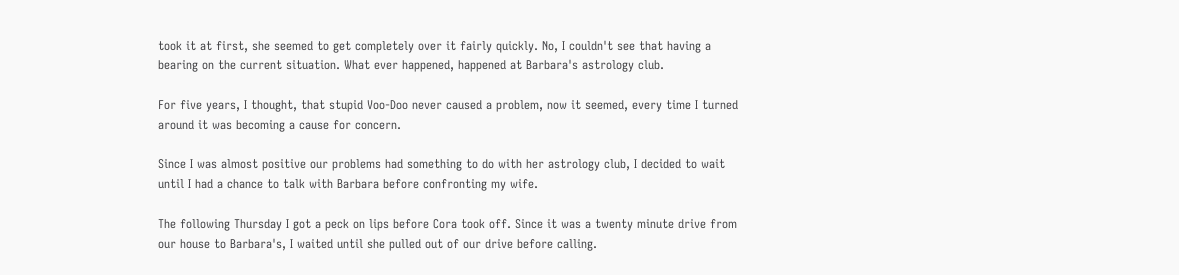took it at first, she seemed to get completely over it fairly quickly. No, I couldn't see that having a bearing on the current situation. What ever happened, happened at Barbara's astrology club.

For five years, I thought, that stupid Voo-Doo never caused a problem, now it seemed, every time I turned around it was becoming a cause for concern.

Since I was almost positive our problems had something to do with her astrology club, I decided to wait until I had a chance to talk with Barbara before confronting my wife.

The following Thursday I got a peck on lips before Cora took off. Since it was a twenty minute drive from our house to Barbara's, I waited until she pulled out of our drive before calling.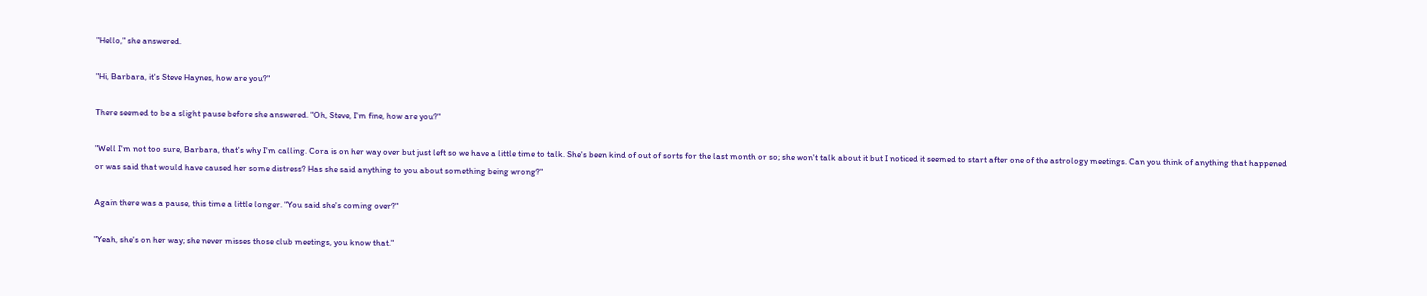"Hello," she answered.

"Hi, Barbara, it's Steve Haynes, how are you?"

There seemed to be a slight pause before she answered. "Oh, Steve, I'm fine, how are you?"

"Well I'm not too sure, Barbara, that's why I'm calling. Cora is on her way over but just left so we have a little time to talk. She's been kind of out of sorts for the last month or so; she won't talk about it but I noticed it seemed to start after one of the astrology meetings. Can you think of anything that happened or was said that would have caused her some distress? Has she said anything to you about something being wrong?"

Again there was a pause, this time a little longer. "You said she's coming over?"

"Yeah, she's on her way; she never misses those club meetings, you know that."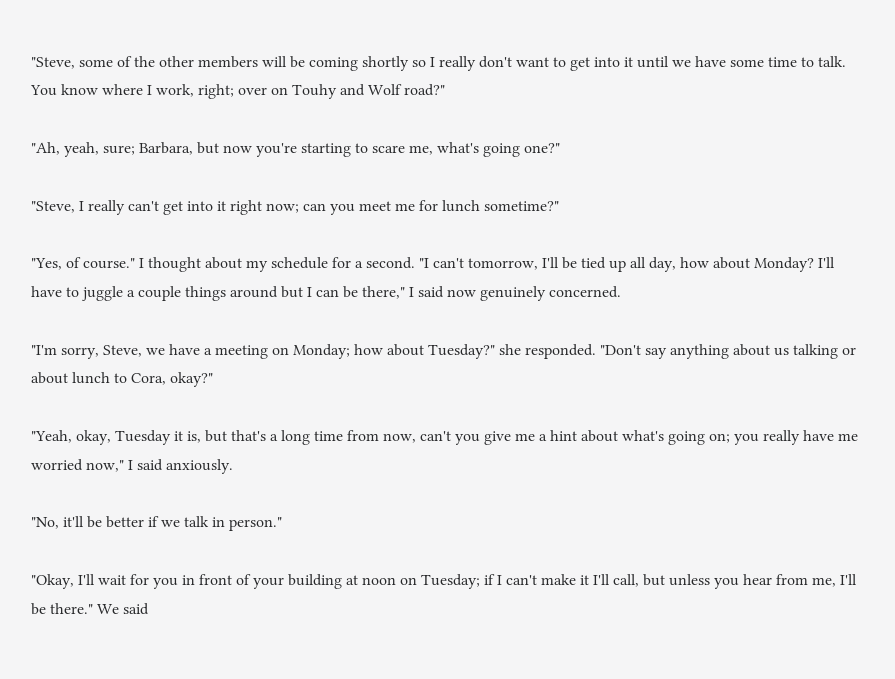"Steve, some of the other members will be coming shortly so I really don't want to get into it until we have some time to talk. You know where I work, right; over on Touhy and Wolf road?"

"Ah, yeah, sure; Barbara, but now you're starting to scare me, what's going one?"

"Steve, I really can't get into it right now; can you meet me for lunch sometime?"

"Yes, of course." I thought about my schedule for a second. "I can't tomorrow, I'll be tied up all day, how about Monday? I'll have to juggle a couple things around but I can be there," I said now genuinely concerned.

"I'm sorry, Steve, we have a meeting on Monday; how about Tuesday?" she responded. "Don't say anything about us talking or about lunch to Cora, okay?"

"Yeah, okay, Tuesday it is, but that's a long time from now, can't you give me a hint about what's going on; you really have me worried now," I said anxiously.

"No, it'll be better if we talk in person."

"Okay, I'll wait for you in front of your building at noon on Tuesday; if I can't make it I'll call, but unless you hear from me, I'll be there." We said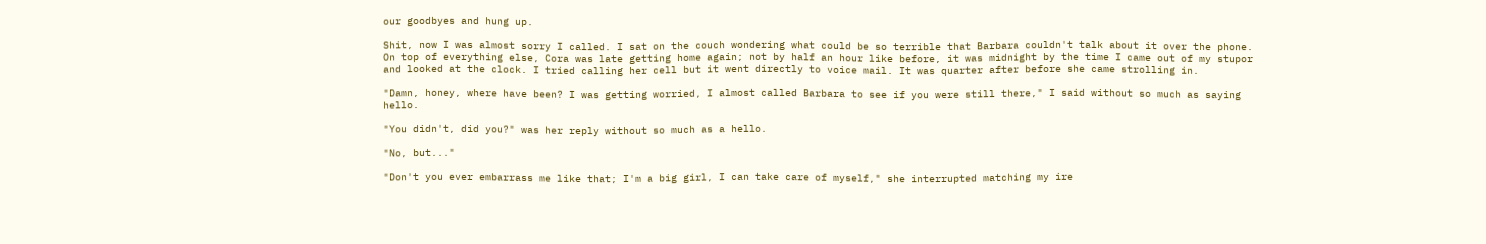our goodbyes and hung up.

Shit, now I was almost sorry I called. I sat on the couch wondering what could be so terrible that Barbara couldn't talk about it over the phone. On top of everything else, Cora was late getting home again; not by half an hour like before, it was midnight by the time I came out of my stupor and looked at the clock. I tried calling her cell but it went directly to voice mail. It was quarter after before she came strolling in.

"Damn, honey, where have been? I was getting worried, I almost called Barbara to see if you were still there," I said without so much as saying hello.

"You didn't, did you?" was her reply without so much as a hello.

"No, but..."

"Don't you ever embarrass me like that; I'm a big girl, I can take care of myself," she interrupted matching my ire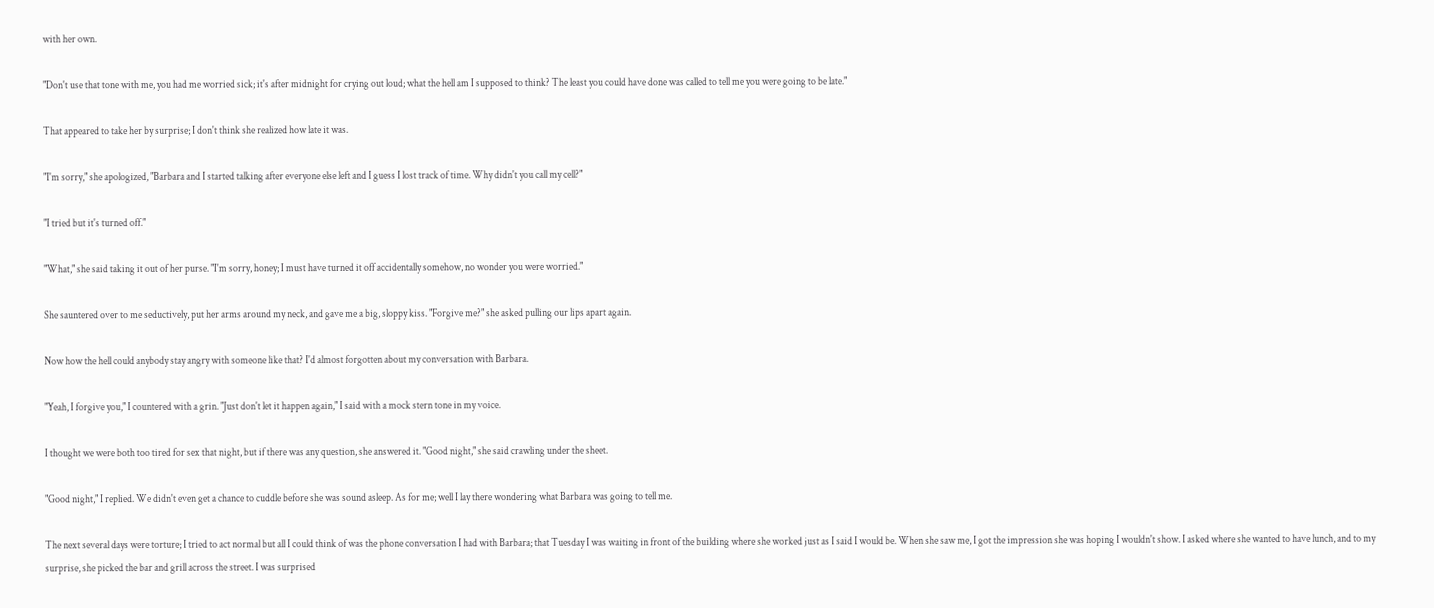with her own.

"Don't use that tone with me, you had me worried sick; it's after midnight for crying out loud; what the hell am I supposed to think? The least you could have done was called to tell me you were going to be late."

That appeared to take her by surprise; I don't think she realized how late it was.

"I'm sorry," she apologized, "Barbara and I started talking after everyone else left and I guess I lost track of time. Why didn't you call my cell?"

"I tried but it's turned off."

"What," she said taking it out of her purse. "I'm sorry, honey; I must have turned it off accidentally somehow, no wonder you were worried."

She sauntered over to me seductively, put her arms around my neck, and gave me a big, sloppy kiss. "Forgive me?" she asked pulling our lips apart again.

Now how the hell could anybody stay angry with someone like that? I'd almost forgotten about my conversation with Barbara.

"Yeah, I forgive you," I countered with a grin. "Just don't let it happen again," I said with a mock stern tone in my voice.

I thought we were both too tired for sex that night, but if there was any question, she answered it. "Good night," she said crawling under the sheet.

"Good night," I replied. We didn't even get a chance to cuddle before she was sound asleep. As for me; well I lay there wondering what Barbara was going to tell me.

The next several days were torture; I tried to act normal but all I could think of was the phone conversation I had with Barbara; that Tuesday I was waiting in front of the building where she worked just as I said I would be. When she saw me, I got the impression she was hoping I wouldn't show. I asked where she wanted to have lunch, and to my surprise, she picked the bar and grill across the street. I was surprised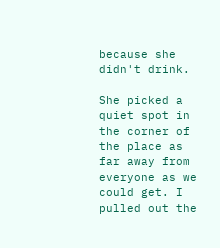because she didn't drink.

She picked a quiet spot in the corner of the place as far away from everyone as we could get. I pulled out the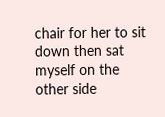chair for her to sit down then sat myself on the other side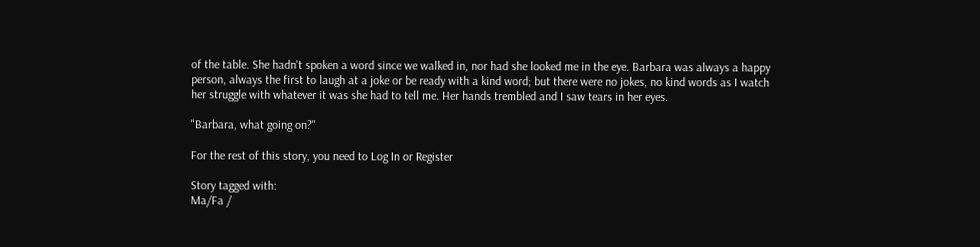of the table. She hadn't spoken a word since we walked in, nor had she looked me in the eye. Barbara was always a happy person, always the first to laugh at a joke or be ready with a kind word; but there were no jokes, no kind words as I watch her struggle with whatever it was she had to tell me. Her hands trembled and I saw tears in her eyes.

"Barbara, what going on?"

For the rest of this story, you need to Log In or Register

Story tagged with:
Ma/Fa /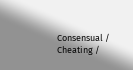Consensual / Cheating /